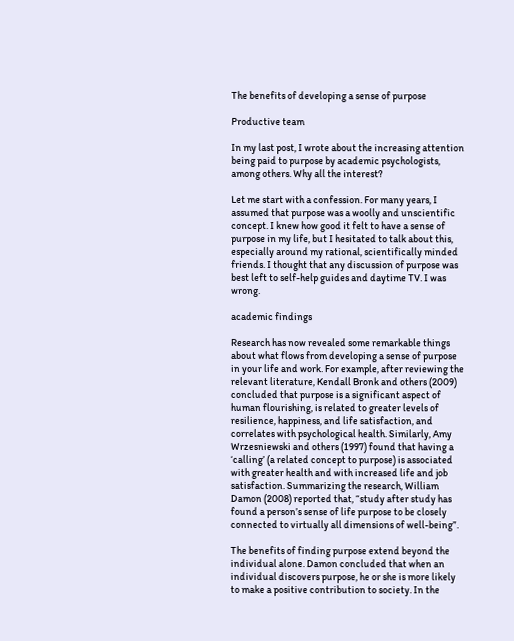The benefits of developing a sense of purpose

Productive team

In my last post, I wrote about the increasing attention being paid to purpose by academic psychologists, among others. Why all the interest?

Let me start with a confession. For many years, I assumed that purpose was a woolly and unscientific concept. I knew how good it felt to have a sense of purpose in my life, but I hesitated to talk about this, especially around my rational, scientifically minded friends. I thought that any discussion of purpose was best left to self-help guides and daytime TV. I was wrong.

academic findings

Research has now revealed some remarkable things about what flows from developing a sense of purpose in your life and work. For example, after reviewing the relevant literature, Kendall Bronk and others (2009) concluded that purpose is a significant aspect of human flourishing, is related to greater levels of resilience, happiness, and life satisfaction, and correlates with psychological health. Similarly, Amy Wrzesniewski and others (1997) found that having a ‘calling’ (a related concept to purpose) is associated with greater health and with increased life and job satisfaction. Summarizing the research, William Damon (2008) reported that, “study after study has found a person’s sense of life purpose to be closely connected to virtually all dimensions of well-being”.

The benefits of finding purpose extend beyond the individual alone. Damon concluded that when an individual discovers purpose, he or she is more likely to make a positive contribution to society. In the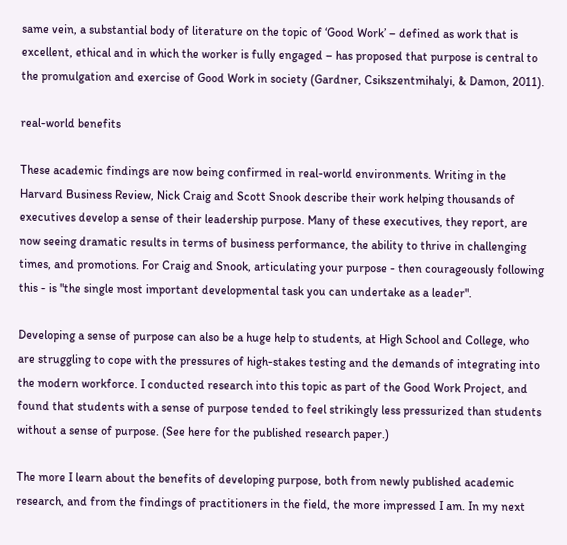same vein, a substantial body of literature on the topic of ‘Good Work’ – defined as work that is excellent, ethical and in which the worker is fully engaged – has proposed that purpose is central to the promulgation and exercise of Good Work in society (Gardner, Csikszentmihalyi, & Damon, 2011).

real-world benefits

These academic findings are now being confirmed in real-world environments. Writing in the Harvard Business Review, Nick Craig and Scott Snook describe their work helping thousands of executives develop a sense of their leadership purpose. Many of these executives, they report, are now seeing dramatic results in terms of business performance, the ability to thrive in challenging times, and promotions. For Craig and Snook, articulating your purpose - then courageously following this - is "the single most important developmental task you can undertake as a leader".

Developing a sense of purpose can also be a huge help to students, at High School and College, who are struggling to cope with the pressures of high-stakes testing and the demands of integrating into the modern workforce. I conducted research into this topic as part of the Good Work Project, and found that students with a sense of purpose tended to feel strikingly less pressurized than students without a sense of purpose. (See here for the published research paper.)

The more I learn about the benefits of developing purpose, both from newly published academic research, and from the findings of practitioners in the field, the more impressed I am. In my next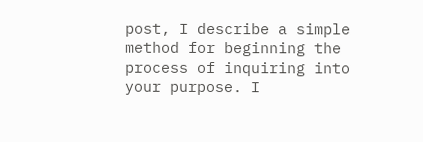post, I describe a simple method for beginning the process of inquiring into your purpose. I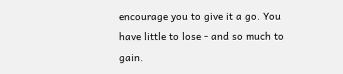encourage you to give it a go. You have little to lose - and so much to gain.